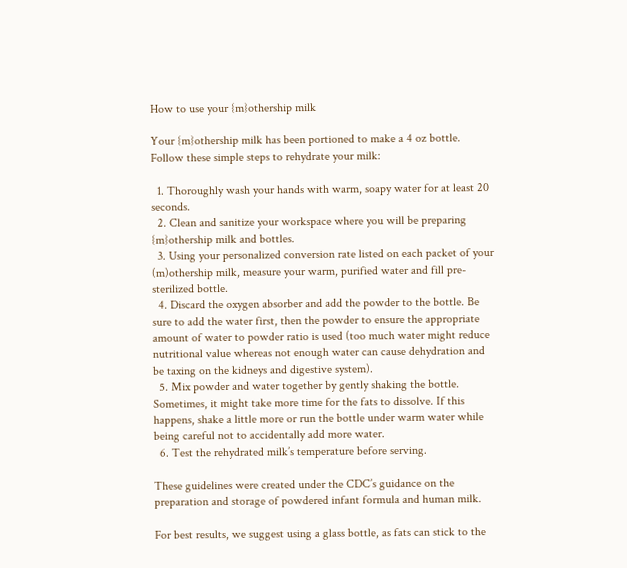How to use your {m}othership milk

Your {m}othership milk has been portioned to make a 4 oz bottle. Follow these simple steps to rehydrate your milk:

  1. Thoroughly wash your hands with warm, soapy water for at least 20 seconds.
  2. Clean and sanitize your workspace where you will be preparing {m}othership milk and bottles.
  3. Using your personalized conversion rate listed on each packet of your (m)othership milk, measure your warm, purified water and fill pre-sterilized bottle.
  4. Discard the oxygen absorber and add the powder to the bottle. Be sure to add the water first, then the powder to ensure the appropriate amount of water to powder ratio is used (too much water might reduce nutritional value whereas not enough water can cause dehydration and be taxing on the kidneys and digestive system).
  5. Mix powder and water together by gently shaking the bottle. Sometimes, it might take more time for the fats to dissolve. If this happens, shake a little more or run the bottle under warm water while being careful not to accidentally add more water.
  6. Test the rehydrated milk’s temperature before serving.

These guidelines were created under the CDC’s guidance on the preparation and storage of powdered infant formula and human milk.

For best results, we suggest using a glass bottle, as fats can stick to the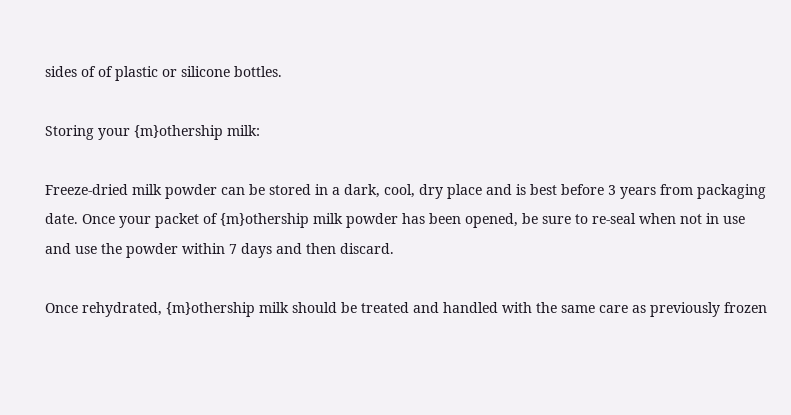sides of of plastic or silicone bottles.

Storing your {m}othership milk:

Freeze-dried milk powder can be stored in a dark, cool, dry place and is best before 3 years from packaging date. Once your packet of {m}othership milk powder has been opened, be sure to re-seal when not in use and use the powder within 7 days and then discard.

Once rehydrated, {m}othership milk should be treated and handled with the same care as previously frozen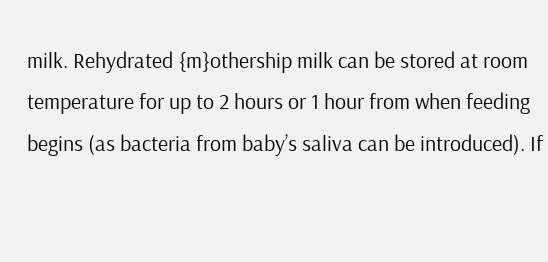milk. Rehydrated {m}othership milk can be stored at room temperature for up to 2 hours or 1 hour from when feeding begins (as bacteria from baby’s saliva can be introduced). If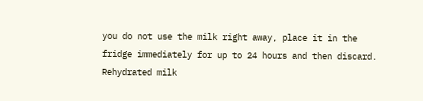you do not use the milk right away, place it in the fridge immediately for up to 24 hours and then discard. Rehydrated milk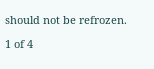should not be refrozen.

1 of 4